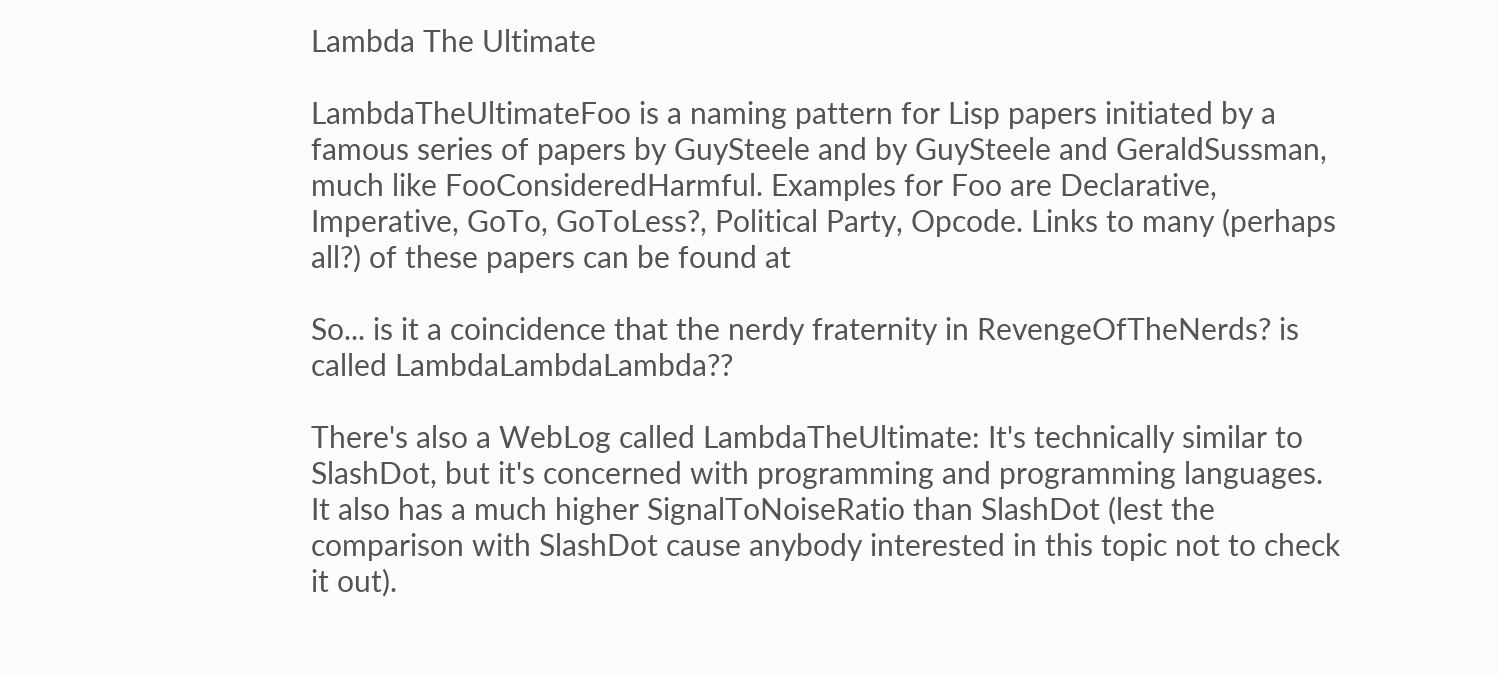Lambda The Ultimate

LambdaTheUltimateFoo is a naming pattern for Lisp papers initiated by a famous series of papers by GuySteele and by GuySteele and GeraldSussman, much like FooConsideredHarmful. Examples for Foo are Declarative, Imperative, GoTo, GoToLess?, Political Party, Opcode. Links to many (perhaps all?) of these papers can be found at

So... is it a coincidence that the nerdy fraternity in RevengeOfTheNerds? is called LambdaLambdaLambda??

There's also a WebLog called LambdaTheUltimate: It's technically similar to SlashDot, but it's concerned with programming and programming languages. It also has a much higher SignalToNoiseRatio than SlashDot (lest the comparison with SlashDot cause anybody interested in this topic not to check it out).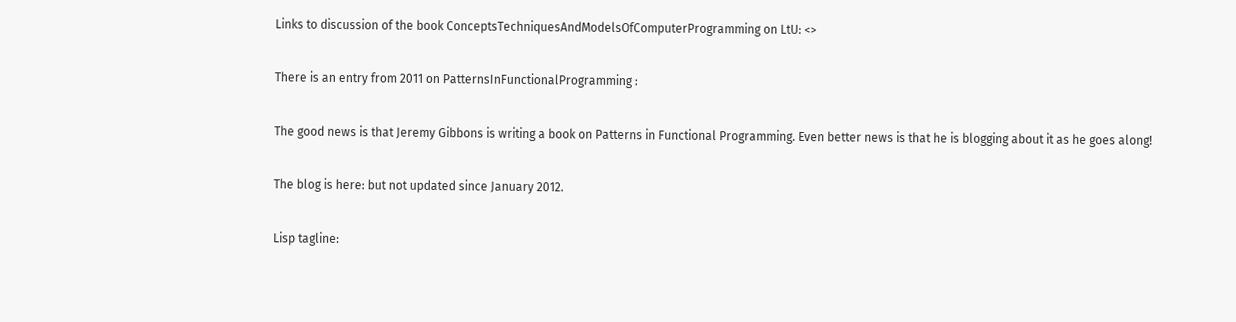Links to discussion of the book ConceptsTechniquesAndModelsOfComputerProgramming on LtU: <>

There is an entry from 2011 on PatternsInFunctionalProgramming :

The good news is that Jeremy Gibbons is writing a book on Patterns in Functional Programming. Even better news is that he is blogging about it as he goes along!

The blog is here: but not updated since January 2012.

Lisp tagline: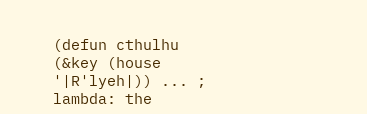(defun cthulhu (&key (house '|R'lyeh|)) ... ; lambda: the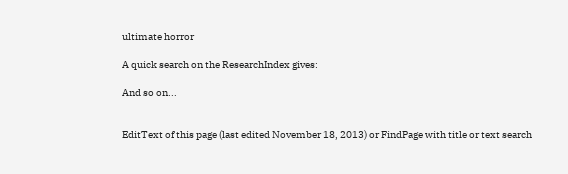ultimate horror

A quick search on the ResearchIndex gives:

And so on...


EditText of this page (last edited November 18, 2013) or FindPage with title or text search